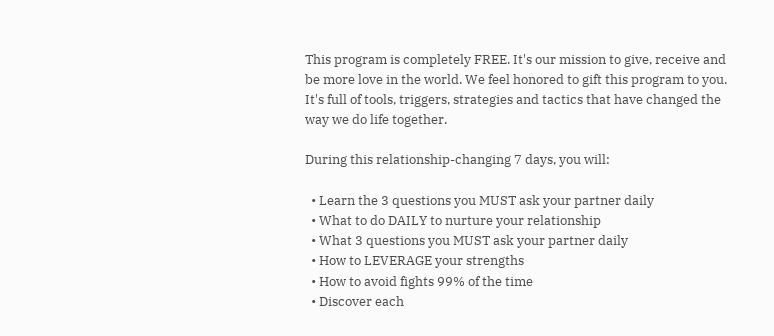This program is completely FREE. It's our mission to give, receive and be more love in the world. We feel honored to gift this program to you. It's full of tools, triggers, strategies and tactics that have changed the way we do life together.

During this relationship-changing 7 days, you will:

  • Learn the 3 questions you MUST ask your partner daily
  • What to do DAILY to nurture your relationship
  • What 3 questions you MUST ask your partner daily
  • How to LEVERAGE your strengths
  • How to avoid fights 99% of the time
  • Discover each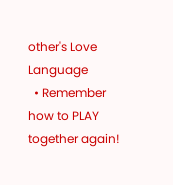other's Love Language
  • Remember how to PLAY together again!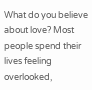What do you believe about love? Most people spend their lives feeling overlooked,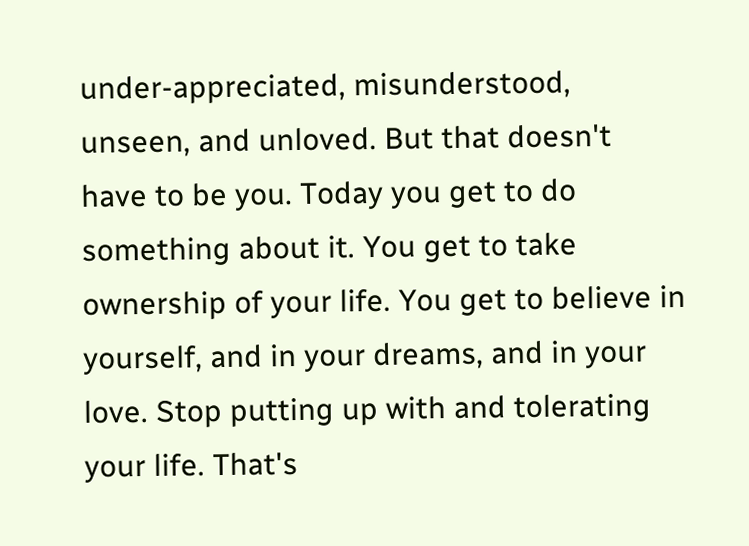under-appreciated, misunderstood, unseen, and unloved. But that doesn't have to be you. Today you get to do something about it. You get to take ownership of your life. You get to believe in yourself, and in your dreams, and in your love. Stop putting up with and tolerating your life. That's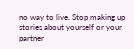no way to live. Stop making up stories about yourself or your partner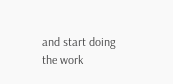and start doing the work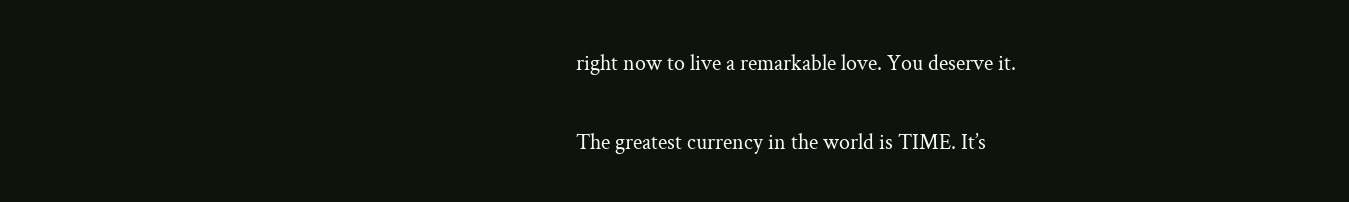right now to live a remarkable love. You deserve it.

The greatest currency in the world is TIME. It’s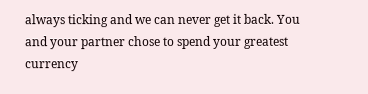always ticking and we can never get it back. You and your partner chose to spend your greatest currency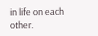in life on each other.